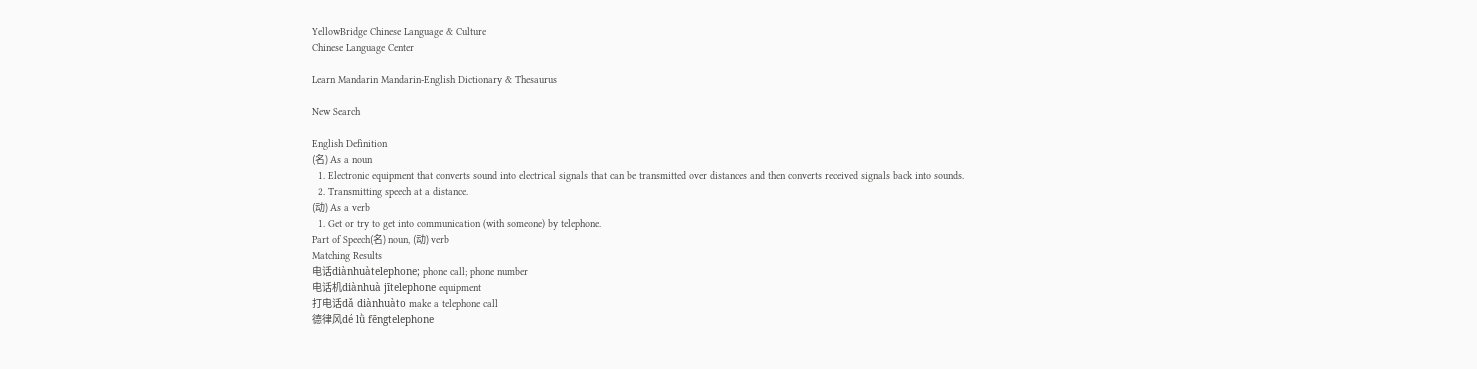YellowBridge Chinese Language & Culture
Chinese Language Center

Learn Mandarin Mandarin-English Dictionary & Thesaurus

New Search

English Definition
(名) As a noun
  1. Electronic equipment that converts sound into electrical signals that can be transmitted over distances and then converts received signals back into sounds.
  2. Transmitting speech at a distance.
(动) As a verb
  1. Get or try to get into communication (with someone) by telephone.
Part of Speech(名) noun, (动) verb
Matching Results
电话diànhuàtelephone; phone call; phone number
电话机diànhuà jītelephone equipment
打电话dǎ diànhuàto make a telephone call
德律风dé lǜ fēngtelephone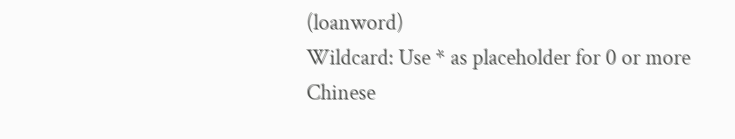(loanword)
Wildcard: Use * as placeholder for 0 or more
Chinese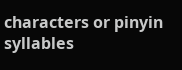characters or pinyin syllables